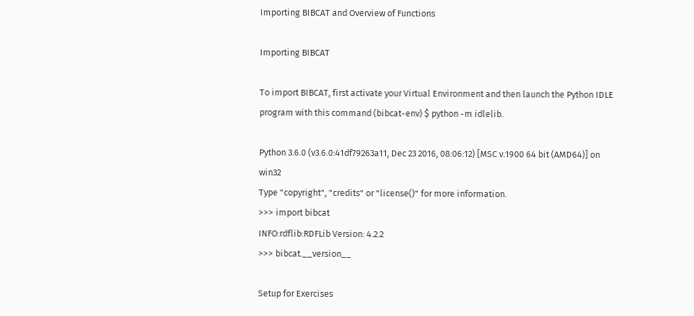Importing BIBCAT and Overview of Functions

Importing BIBCAT

To import BIBCAT, first activate your Virtual Environment and then launch the Python IDLE program with this command (bibcat-env) $ python -m idlelib.

Python 3.6.0 (v3.6.0:41df79263a11, Dec 23 2016, 08:06:12) [MSC v.1900 64 bit (AMD64)] on win32
Type "copyright", "credits" or "license()" for more information.
>>> import bibcat
INFO:rdflib:RDFLib Version: 4.2.2
>>> bibcat.__version__

Setup for Exercises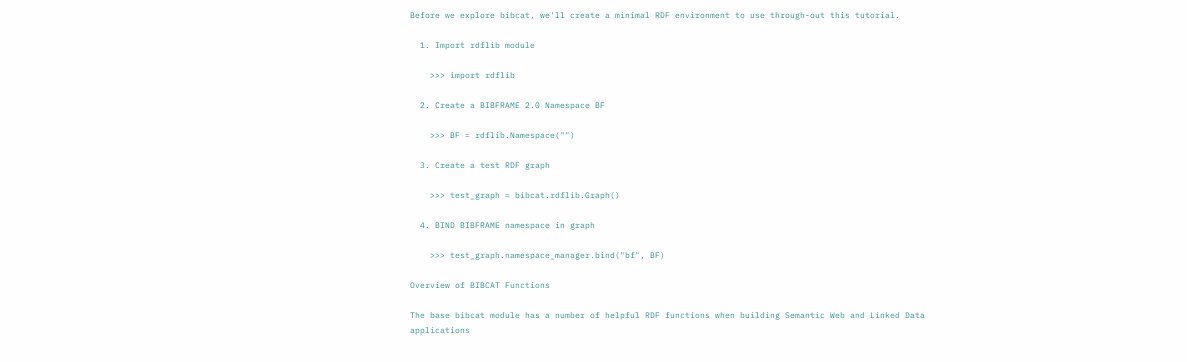Before we explore bibcat, we'll create a minimal RDF environment to use through-out this tutorial.

  1. Import rdflib module

    >>> import rdflib

  2. Create a BIBFRAME 2.0 Namespace BF

    >>> BF = rdflib.Namespace("")

  3. Create a test RDF graph

    >>> test_graph = bibcat.rdflib.Graph()

  4. BIND BIBFRAME namespace in graph

    >>> test_graph.namespace_manager.bind("bf", BF)

Overview of BIBCAT Functions

The base bibcat module has a number of helpful RDF functions when building Semantic Web and Linked Data applications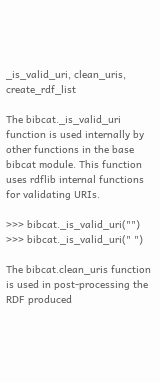_is_valid_uri, clean_uris, create_rdf_list

The bibcat._is_valid_uri function is used internally by other functions in the base bibcat module. This function uses rdflib internal functions for validating URIs.

>>> bibcat._is_valid_uri("")
>>> bibcat._is_valid_uri(" ")

The bibcat.clean_uris function is used in post-processing the RDF produced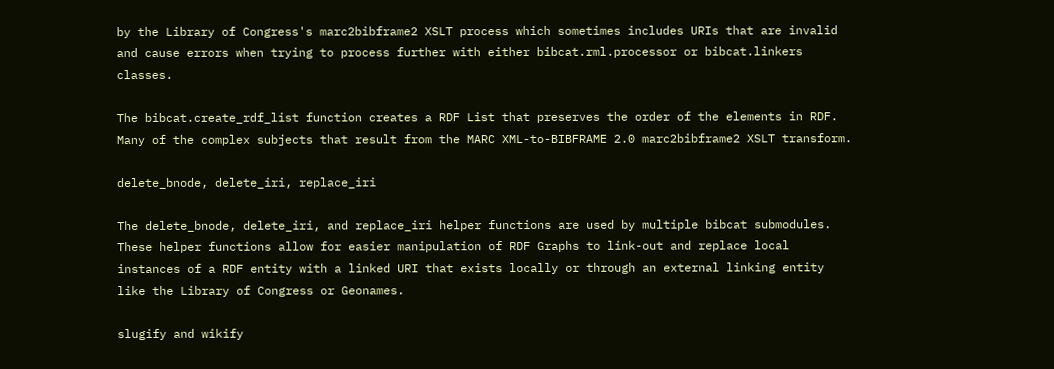by the Library of Congress's marc2bibframe2 XSLT process which sometimes includes URIs that are invalid and cause errors when trying to process further with either bibcat.rml.processor or bibcat.linkers classes.

The bibcat.create_rdf_list function creates a RDF List that preserves the order of the elements in RDF. Many of the complex subjects that result from the MARC XML-to-BIBFRAME 2.0 marc2bibframe2 XSLT transform.

delete_bnode, delete_iri, replace_iri

The delete_bnode, delete_iri, and replace_iri helper functions are used by multiple bibcat submodules. These helper functions allow for easier manipulation of RDF Graphs to link-out and replace local instances of a RDF entity with a linked URI that exists locally or through an external linking entity like the Library of Congress or Geonames.

slugify and wikify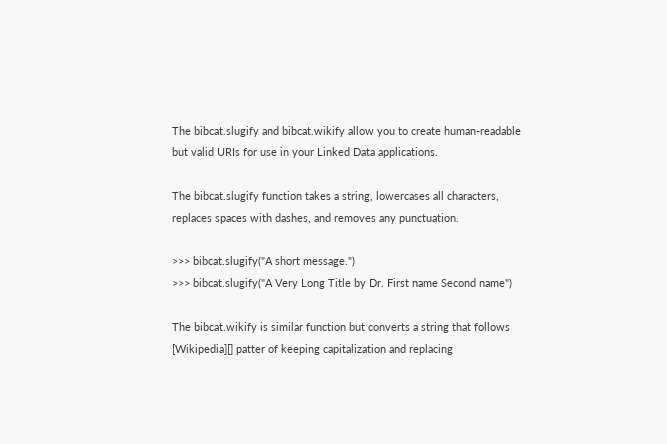The bibcat.slugify and bibcat.wikify allow you to create human-readable but valid URIs for use in your Linked Data applications.

The bibcat.slugify function takes a string, lowercases all characters, replaces spaces with dashes, and removes any punctuation.

>>> bibcat.slugify("A short message.")
>>> bibcat.slugify("A Very Long Title by Dr. First name Second name")

The bibcat.wikify is similar function but converts a string that follows [Wikipedia][] patter of keeping capitalization and replacing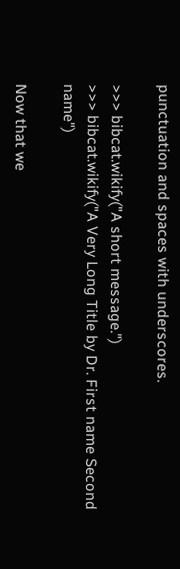punctuation and spaces with underscores.

>>> bibcat.wikify("A short message.")
>>> bibcat.wikify("A Very Long Title by Dr. First name Second name")

Now that we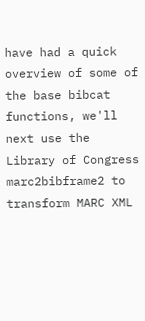have had a quick overview of some of the base bibcat functions, we'll next use the Library of Congress marc2bibframe2 to transform MARC XML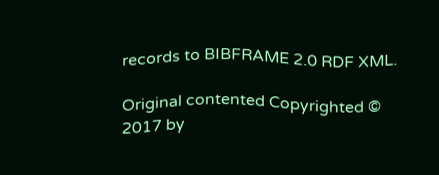records to BIBFRAME 2.0 RDF XML.

Original contented Copyrighted © 2017 by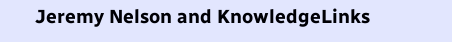Jeremy Nelson and KnowledgeLinks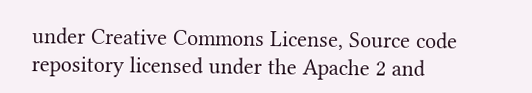under Creative Commons License, Source code repository licensed under the Apache 2 and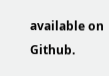available on Github.